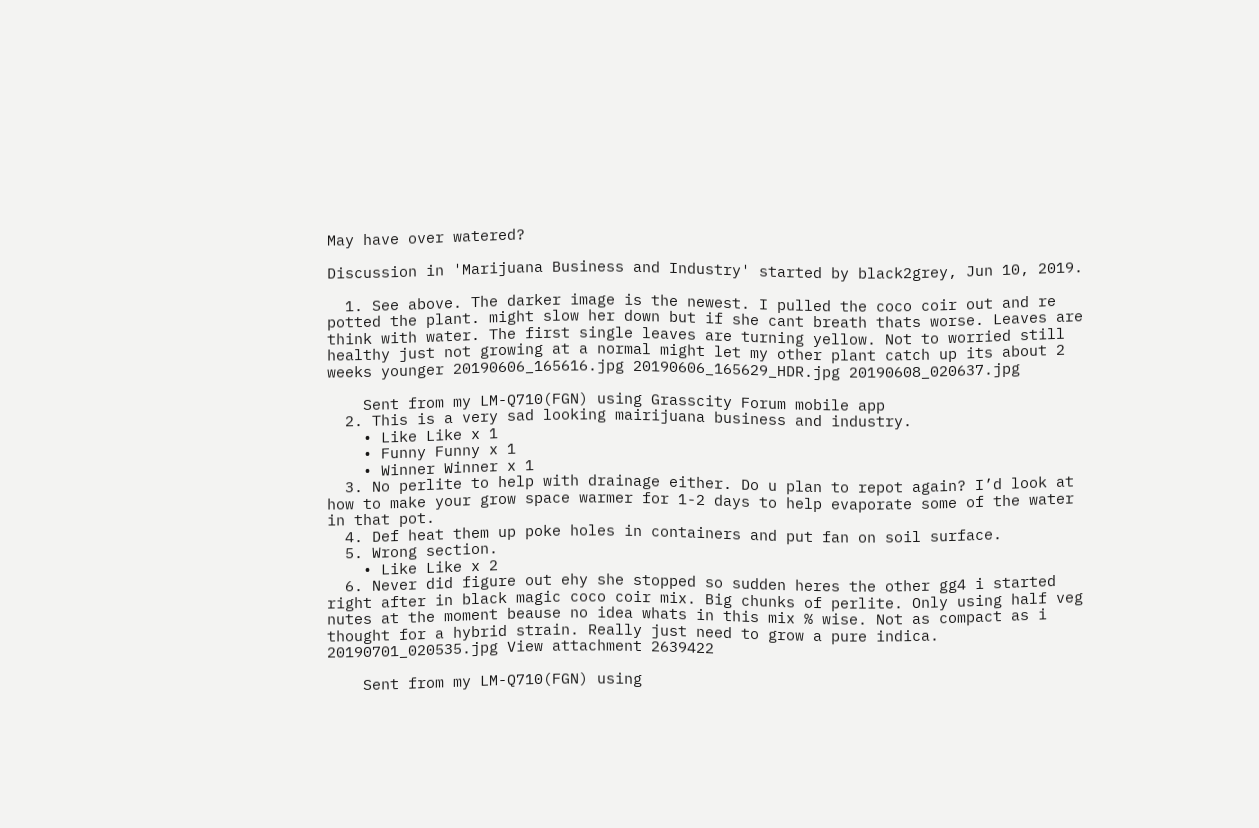May have over watered?

Discussion in 'Marijuana Business and Industry' started by black2grey, Jun 10, 2019.

  1. See above. The darker image is the newest. I pulled the coco coir out and re potted the plant. might slow her down but if she cant breath thats worse. Leaves are think with water. The first single leaves are turning yellow. Not to worried still healthy just not growing at a normal might let my other plant catch up its about 2 weeks younger 20190606_165616.jpg 20190606_165629_HDR.jpg 20190608_020637.jpg

    Sent from my LM-Q710(FGN) using Grasscity Forum mobile app
  2. This is a very sad looking mairijuana business and industry.
    • Like Like x 1
    • Funny Funny x 1
    • Winner Winner x 1
  3. No perlite to help with drainage either. Do u plan to repot again? I’d look at how to make your grow space warmer for 1-2 days to help evaporate some of the water in that pot.
  4. Def heat them up poke holes in containers and put fan on soil surface.
  5. Wrong section.
    • Like Like x 2
  6. Never did figure out ehy she stopped so sudden heres the other gg4 i started right after in black magic coco coir mix. Big chunks of perlite. Only using half veg nutes at the moment beause no idea whats in this mix % wise. Not as compact as i thought for a hybrid strain. Really just need to grow a pure indica. 20190701_020535.jpg View attachment 2639422

    Sent from my LM-Q710(FGN) using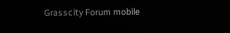Grasscity Forum mobile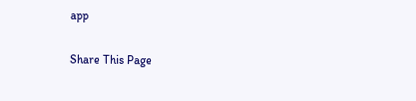app

Share This Page